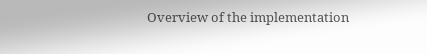Overview of the implementation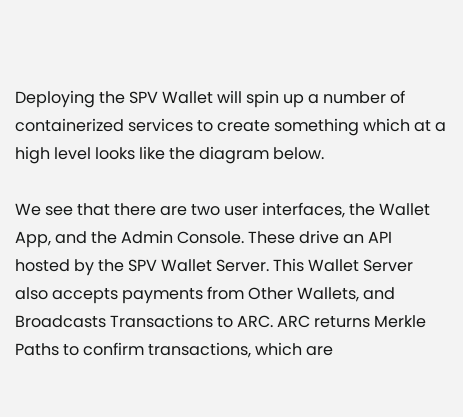Deploying the SPV Wallet will spin up a number of containerized services to create something which at a high level looks like the diagram below.

We see that there are two user interfaces, the Wallet App, and the Admin Console. These drive an API hosted by the SPV Wallet Server. This Wallet Server also accepts payments from Other Wallets, and Broadcasts Transactions to ARC. ARC returns Merkle Paths to confirm transactions, which are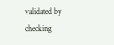validated by checking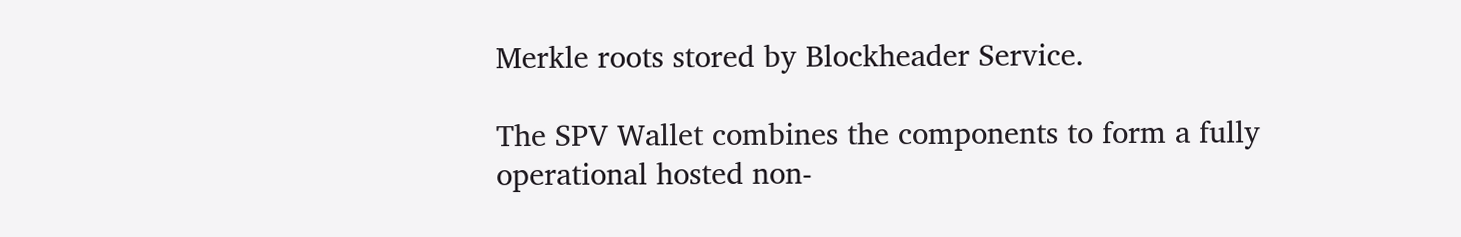Merkle roots stored by Blockheader Service.

The SPV Wallet combines the components to form a fully operational hosted non-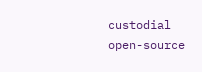custodial open-source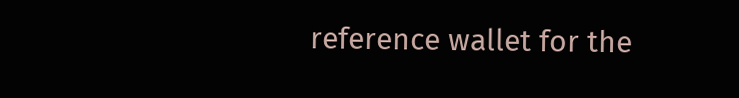reference wallet for the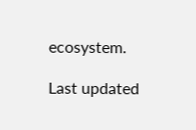ecosystem.

Last updated